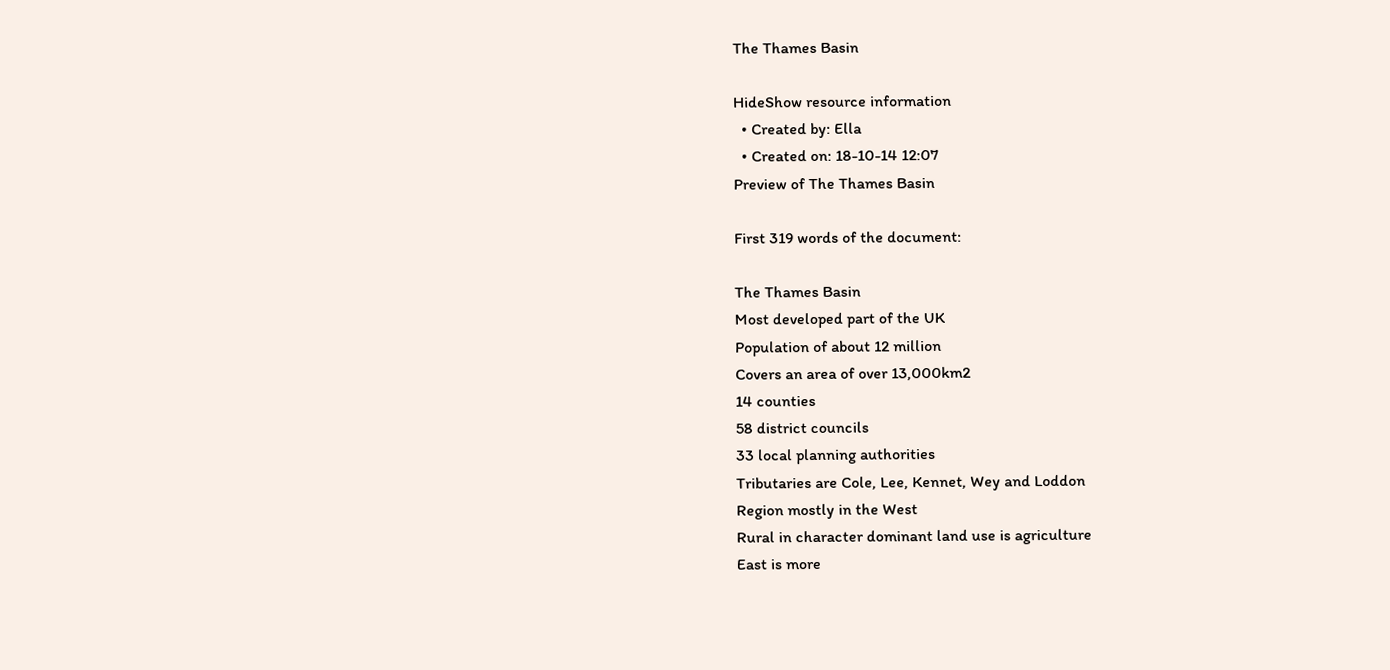The Thames Basin

HideShow resource information
  • Created by: Ella
  • Created on: 18-10-14 12:07
Preview of The Thames Basin

First 319 words of the document:

The Thames Basin
Most developed part of the UK
Population of about 12 million
Covers an area of over 13,000km2
14 counties
58 district councils
33 local planning authorities
Tributaries are Cole, Lee, Kennet, Wey and Loddon
Region mostly in the West
Rural in character dominant land use is agriculture
East is more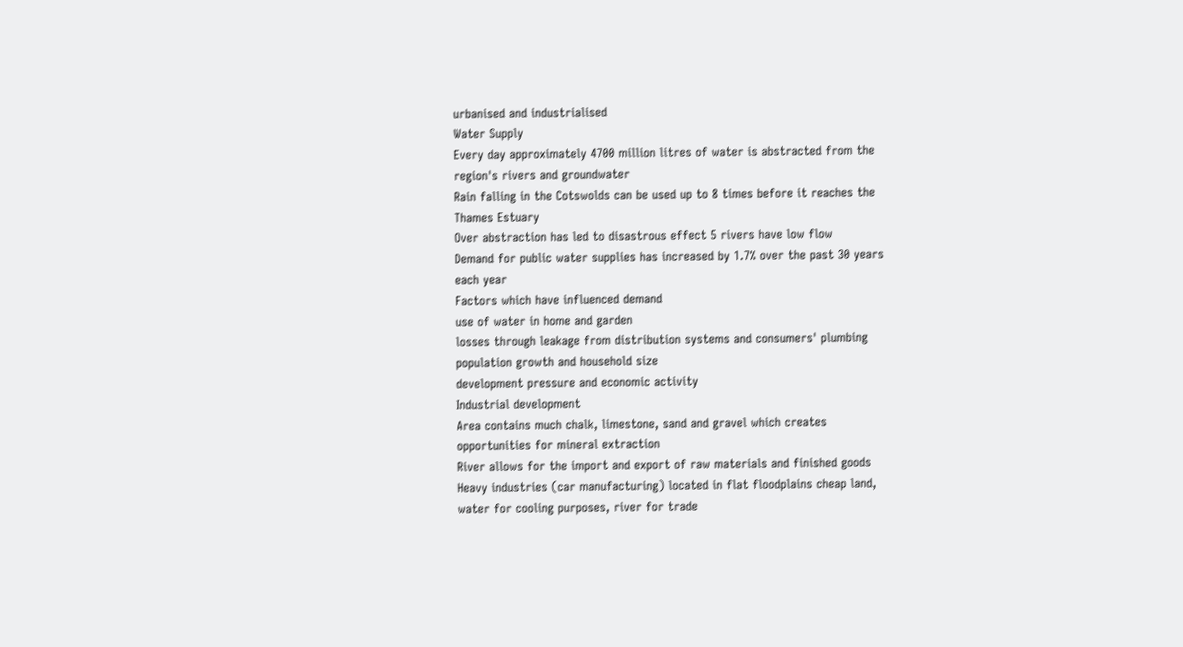urbanised and industrialised
Water Supply
Every day approximately 4700 million litres of water is abstracted from the
region's rivers and groundwater
Rain falling in the Cotswolds can be used up to 8 times before it reaches the
Thames Estuary
Over abstraction has led to disastrous effect 5 rivers have low flow
Demand for public water supplies has increased by 1.7% over the past 30 years
each year
Factors which have influenced demand
use of water in home and garden
losses through leakage from distribution systems and consumers' plumbing
population growth and household size
development pressure and economic activity
Industrial development
Area contains much chalk, limestone, sand and gravel which creates
opportunities for mineral extraction
River allows for the import and export of raw materials and finished goods
Heavy industries (car manufacturing) located in flat floodplains cheap land,
water for cooling purposes, river for trade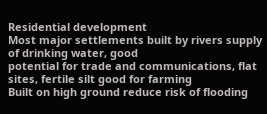Residential development
Most major settlements built by rivers supply of drinking water, good
potential for trade and communications, flat sites, fertile silt good for farming
Built on high ground reduce risk of flooding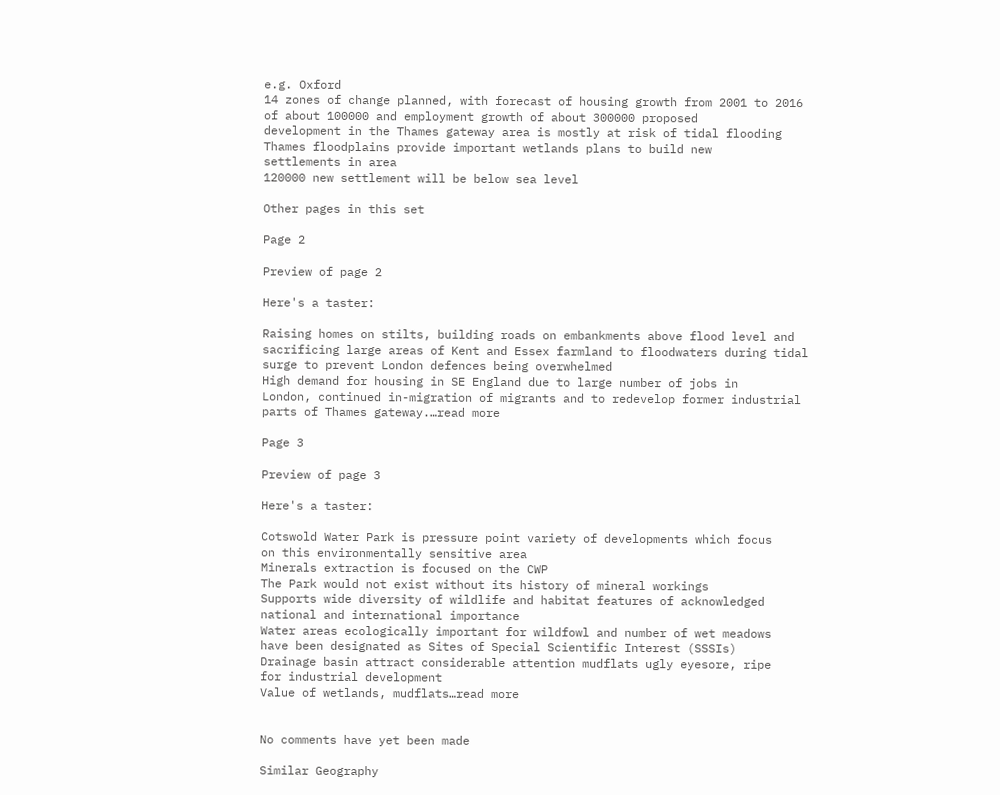e.g. Oxford
14 zones of change planned, with forecast of housing growth from 2001 to 2016
of about 100000 and employment growth of about 300000 proposed
development in the Thames gateway area is mostly at risk of tidal flooding
Thames floodplains provide important wetlands plans to build new
settlements in area
120000 new settlement will be below sea level

Other pages in this set

Page 2

Preview of page 2

Here's a taster:

Raising homes on stilts, building roads on embankments above flood level and
sacrificing large areas of Kent and Essex farmland to floodwaters during tidal
surge to prevent London defences being overwhelmed
High demand for housing in SE England due to large number of jobs in
London, continued in-migration of migrants and to redevelop former industrial
parts of Thames gateway.…read more

Page 3

Preview of page 3

Here's a taster:

Cotswold Water Park is pressure point variety of developments which focus
on this environmentally sensitive area
Minerals extraction is focused on the CWP
The Park would not exist without its history of mineral workings
Supports wide diversity of wildlife and habitat features of acknowledged
national and international importance
Water areas ecologically important for wildfowl and number of wet meadows
have been designated as Sites of Special Scientific Interest (SSSIs)
Drainage basin attract considerable attention mudflats ugly eyesore, ripe
for industrial development
Value of wetlands, mudflats…read more


No comments have yet been made

Similar Geography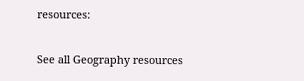resources:

See all Geography resources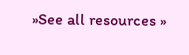»See all resources »